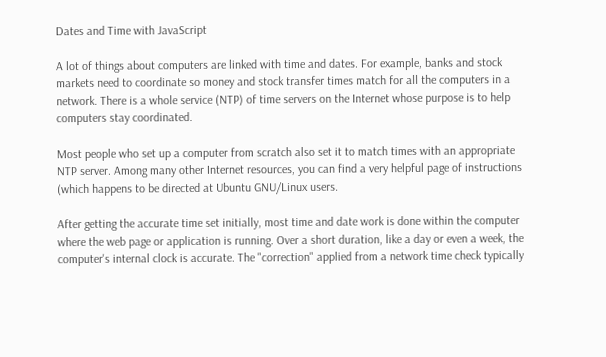Dates and Time with JavaScript

A lot of things about computers are linked with time and dates. For example, banks and stock markets need to coordinate so money and stock transfer times match for all the computers in a network. There is a whole service (NTP) of time servers on the Internet whose purpose is to help computers stay coordinated.

Most people who set up a computer from scratch also set it to match times with an appropriate NTP server. Among many other Internet resources, you can find a very helpful page of instructions (which happens to be directed at Ubuntu GNU/Linux users.

After getting the accurate time set initially, most time and date work is done within the computer where the web page or application is running. Over a short duration, like a day or even a week, the computer's internal clock is accurate. The "correction" applied from a network time check typically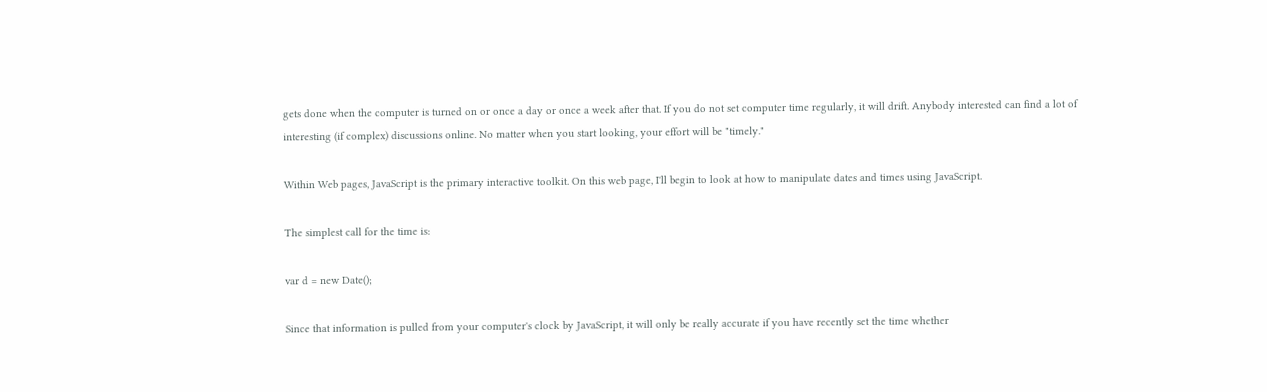gets done when the computer is turned on or once a day or once a week after that. If you do not set computer time regularly, it will drift. Anybody interested can find a lot of interesting (if complex) discussions online. No matter when you start looking, your effort will be "timely."

Within Web pages, JavaScript is the primary interactive toolkit. On this web page, I'll begin to look at how to manipulate dates and times using JavaScript.

The simplest call for the time is:

var d = new Date();

Since that information is pulled from your computer's clock by JavaScript, it will only be really accurate if you have recently set the time whether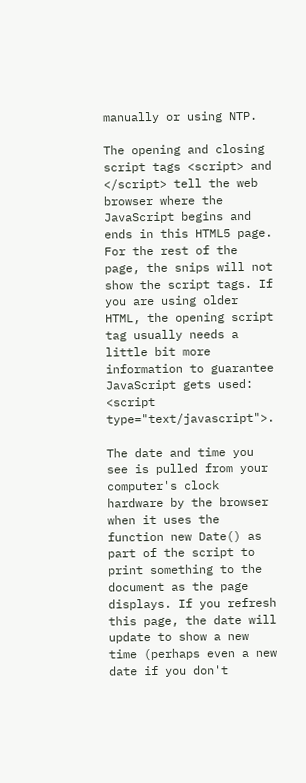manually or using NTP.

The opening and closing script tags <script> and </script> tell the web browser where the JavaScript begins and ends in this HTML5 page. For the rest of the page, the snips will not show the script tags. If you are using older HTML, the opening script tag usually needs a little bit more information to guarantee JavaScript gets used:
<script type="text/javascript">.

The date and time you see is pulled from your computer's clock hardware by the browser when it uses the function new Date() as part of the script to print something to the document as the page displays. If you refresh this page, the date will update to show a new time (perhaps even a new date if you don't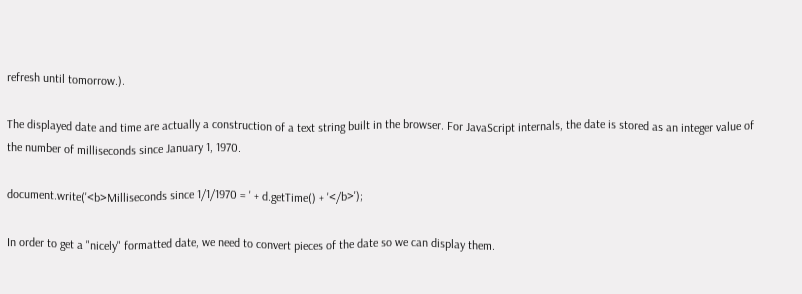refresh until tomorrow.).

The displayed date and time are actually a construction of a text string built in the browser. For JavaScript internals, the date is stored as an integer value of the number of milliseconds since January 1, 1970.

document.write('<b>Milliseconds since 1/1/1970 = ' + d.getTime() + '</b>');

In order to get a "nicely" formatted date, we need to convert pieces of the date so we can display them.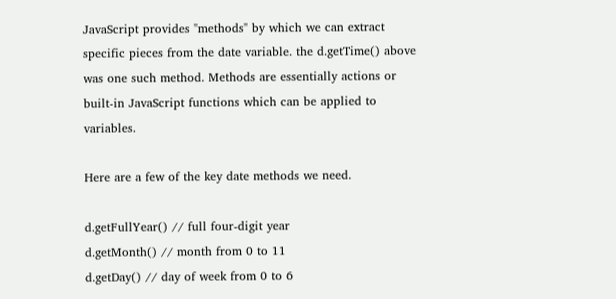JavaScript provides "methods" by which we can extract specific pieces from the date variable. the d.getTime() above was one such method. Methods are essentially actions or built-in JavaScript functions which can be applied to variables.

Here are a few of the key date methods we need.

d.getFullYear() // full four-digit year
d.getMonth() // month from 0 to 11
d.getDay() // day of week from 0 to 6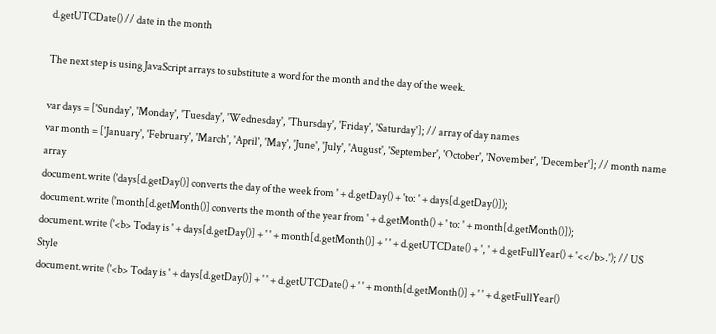d.getUTCDate() // date in the month

The next step is using JavaScript arrays to substitute a word for the month and the day of the week.

var days = ['Sunday', 'Monday', 'Tuesday', 'Wednesday', 'Thursday', 'Friday', 'Saturday']; // array of day names
var month = ['January', 'February', 'March', 'April', 'May', 'June', 'July', 'August', 'September', 'October', 'November', 'December']; // month name array
document.write ('days[d.getDay()] converts the day of the week from ' + d.getDay() + 'to: ' + days[d.getDay()]);
document.write ('month[d.getMonth()] converts the month of the year from ' + d.getMonth() + ' to: ' + month[d.getMonth()]);
document.write ('<b> Today is ' + days[d.getDay()] + ' ' + month[d.getMonth()] + ' ' + d.getUTCDate() + ', ' + d.getFullYear() + '<</b>.'); // US Style
document.write ('<b> Today is ' + days[d.getDay()] + ' ' + d.getUTCDate() + ' ' + month[d.getMonth()] + ' ' + d.getFullYear()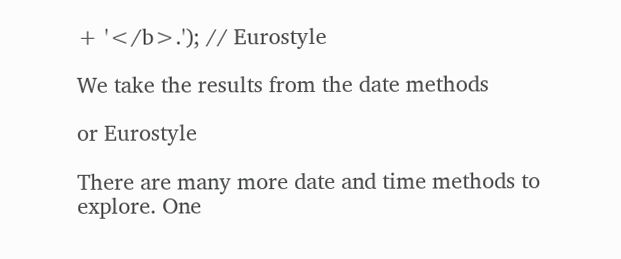+ '</b>.'); // Eurostyle

We take the results from the date methods

or Eurostyle

There are many more date and time methods to explore. One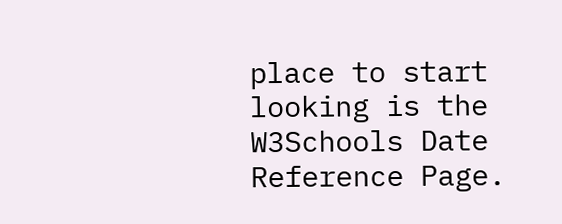place to start looking is the W3Schools Date Reference Page.